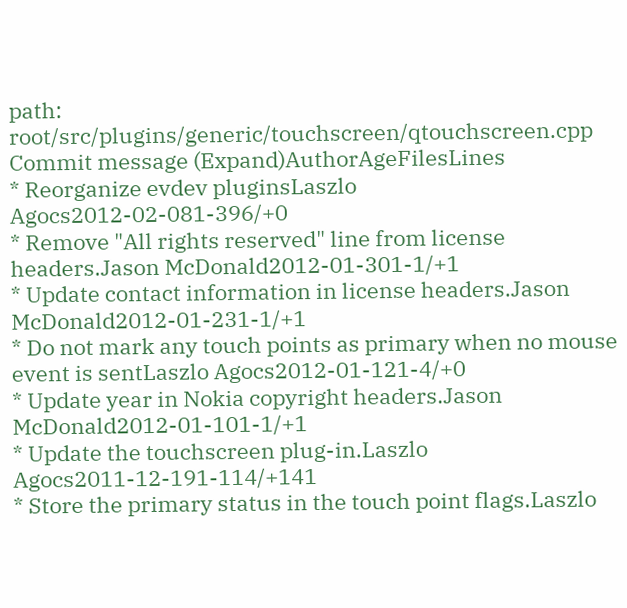path: root/src/plugins/generic/touchscreen/qtouchscreen.cpp
Commit message (Expand)AuthorAgeFilesLines
* Reorganize evdev pluginsLaszlo Agocs2012-02-081-396/+0
* Remove "All rights reserved" line from license headers.Jason McDonald2012-01-301-1/+1
* Update contact information in license headers.Jason McDonald2012-01-231-1/+1
* Do not mark any touch points as primary when no mouse event is sentLaszlo Agocs2012-01-121-4/+0
* Update year in Nokia copyright headers.Jason McDonald2012-01-101-1/+1
* Update the touchscreen plug-in.Laszlo Agocs2011-12-191-114/+141
* Store the primary status in the touch point flags.Laszlo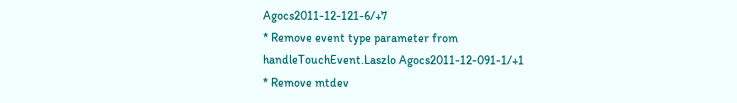Agocs2011-12-121-6/+7
* Remove event type parameter from handleTouchEvent.Laszlo Agocs2011-12-091-1/+1
* Remove mtdev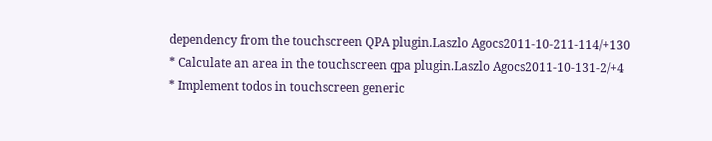dependency from the touchscreen QPA plugin.Laszlo Agocs2011-10-211-114/+130
* Calculate an area in the touchscreen qpa plugin.Laszlo Agocs2011-10-131-2/+4
* Implement todos in touchscreen generic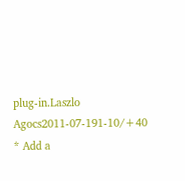plug-in.Laszlo Agocs2011-07-191-10/+40
* Add a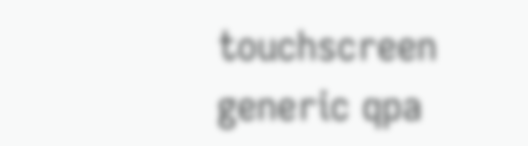touchscreen generic qpa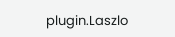plugin.Laszlo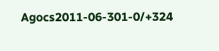Agocs2011-06-301-0/+324